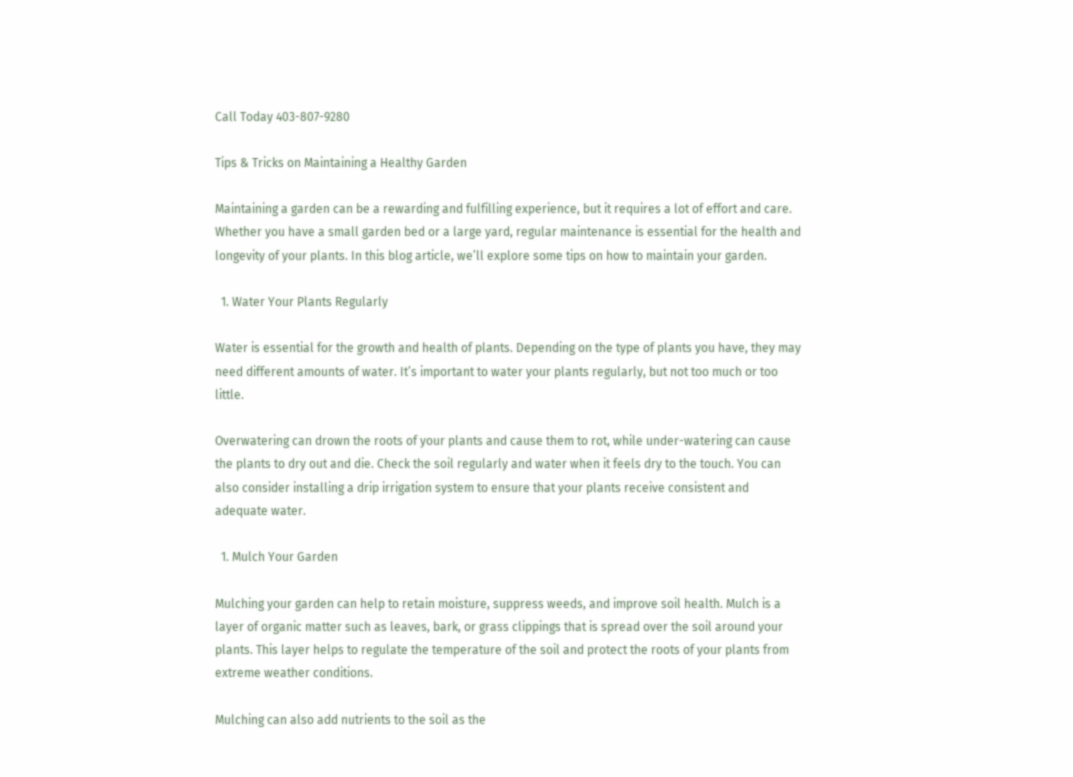Call Today 403-807-9280

Tips & Tricks on Maintaining a Healthy Garden

Maintaining a garden can be a rewarding and fulfilling experience, but it requires a lot of effort and care. Whether you have a small garden bed or a large yard, regular maintenance is essential for the health and longevity of your plants. In this blog article, we’ll explore some tips on how to maintain your garden.

  1. Water Your Plants Regularly

Water is essential for the growth and health of plants. Depending on the type of plants you have, they may need different amounts of water. It’s important to water your plants regularly, but not too much or too little.

Overwatering can drown the roots of your plants and cause them to rot, while under-watering can cause the plants to dry out and die. Check the soil regularly and water when it feels dry to the touch. You can also consider installing a drip irrigation system to ensure that your plants receive consistent and adequate water.

  1. Mulch Your Garden

Mulching your garden can help to retain moisture, suppress weeds, and improve soil health. Mulch is a layer of organic matter such as leaves, bark, or grass clippings that is spread over the soil around your plants. This layer helps to regulate the temperature of the soil and protect the roots of your plants from extreme weather conditions.

Mulching can also add nutrients to the soil as the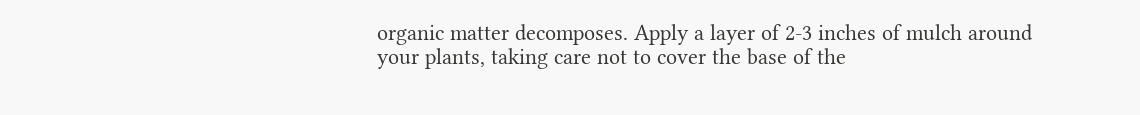organic matter decomposes. Apply a layer of 2-3 inches of mulch around your plants, taking care not to cover the base of the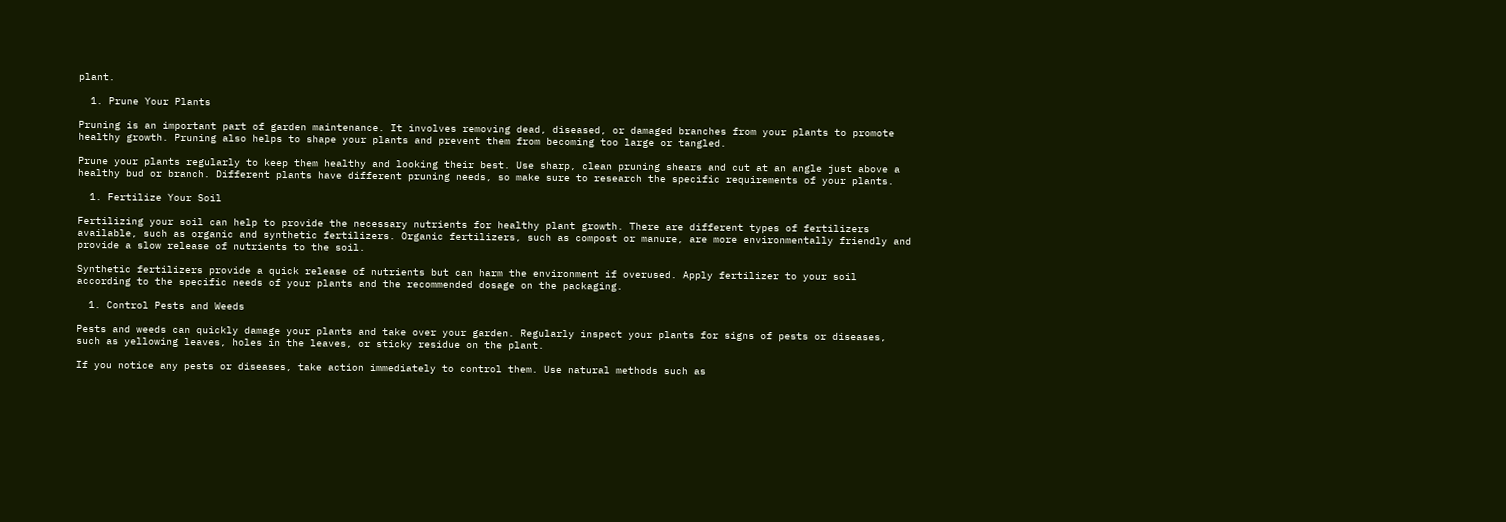plant.

  1. Prune Your Plants

Pruning is an important part of garden maintenance. It involves removing dead, diseased, or damaged branches from your plants to promote healthy growth. Pruning also helps to shape your plants and prevent them from becoming too large or tangled.

Prune your plants regularly to keep them healthy and looking their best. Use sharp, clean pruning shears and cut at an angle just above a healthy bud or branch. Different plants have different pruning needs, so make sure to research the specific requirements of your plants.

  1. Fertilize Your Soil

Fertilizing your soil can help to provide the necessary nutrients for healthy plant growth. There are different types of fertilizers available, such as organic and synthetic fertilizers. Organic fertilizers, such as compost or manure, are more environmentally friendly and provide a slow release of nutrients to the soil.

Synthetic fertilizers provide a quick release of nutrients but can harm the environment if overused. Apply fertilizer to your soil according to the specific needs of your plants and the recommended dosage on the packaging.

  1. Control Pests and Weeds

Pests and weeds can quickly damage your plants and take over your garden. Regularly inspect your plants for signs of pests or diseases, such as yellowing leaves, holes in the leaves, or sticky residue on the plant.

If you notice any pests or diseases, take action immediately to control them. Use natural methods such as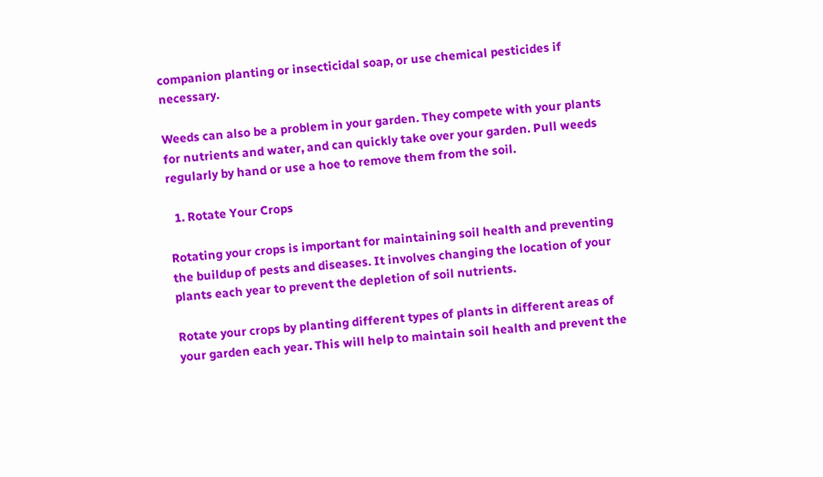companion planting or insecticidal soap, or use chemical pesticides if necessary.

Weeds can also be a problem in your garden. They compete with your plants for nutrients and water, and can quickly take over your garden. Pull weeds regularly by hand or use a hoe to remove them from the soil.

  1. Rotate Your Crops

Rotating your crops is important for maintaining soil health and preventing the buildup of pests and diseases. It involves changing the location of your plants each year to prevent the depletion of soil nutrients.

Rotate your crops by planting different types of plants in different areas of your garden each year. This will help to maintain soil health and prevent the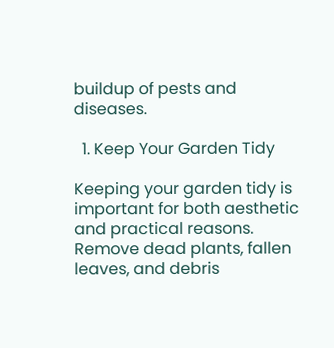buildup of pests and diseases.

  1. Keep Your Garden Tidy

Keeping your garden tidy is important for both aesthetic and practical reasons. Remove dead plants, fallen leaves, and debris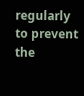regularly to prevent the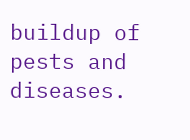buildup of pests and diseases.